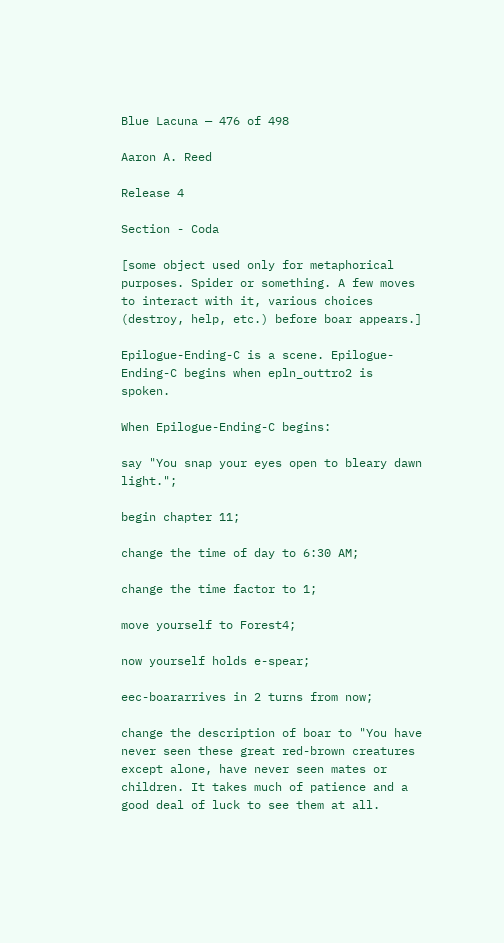Blue Lacuna — 476 of 498

Aaron A. Reed

Release 4

Section - Coda

[some object used only for metaphorical purposes. Spider or something. A few moves to interact with it, various choices (destroy, help, etc.) before boar appears.]

Epilogue-Ending-C is a scene. Epilogue-Ending-C begins when epln_outtro2 is spoken.

When Epilogue-Ending-C begins:

say "You snap your eyes open to bleary dawn light.";

begin chapter 11;

change the time of day to 6:30 AM;

change the time factor to 1;

move yourself to Forest4;

now yourself holds e-spear;

eec-boararrives in 2 turns from now;

change the description of boar to "You have never seen these great red-brown creatures except alone, have never seen mates or children. It takes much of patience and a good deal of luck to see them at all.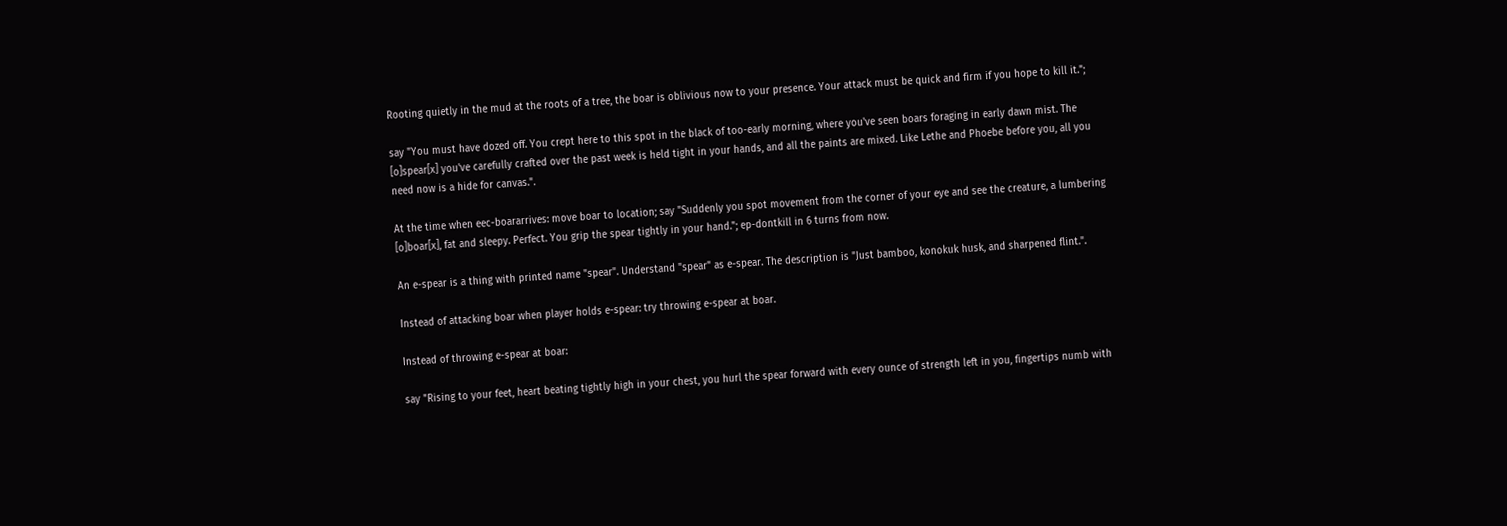Rooting quietly in the mud at the roots of a tree, the boar is oblivious now to your presence. Your attack must be quick and firm if you hope to kill it.";

say "You must have dozed off. You crept here to this spot in the black of too-early morning, where you've seen boars foraging in early dawn mist. The [o]spear[x] you've carefully crafted over the past week is held tight in your hands, and all the paints are mixed. Like Lethe and Phoebe before you, all you need now is a hide for canvas.".

At the time when eec-boararrives: move boar to location; say "Suddenly you spot movement from the corner of your eye and see the creature, a lumbering [o]boar[x], fat and sleepy. Perfect. You grip the spear tightly in your hand."; ep-dontkill in 6 turns from now.

An e-spear is a thing with printed name "spear". Understand "spear" as e-spear. The description is "Just bamboo, konokuk husk, and sharpened flint.".

Instead of attacking boar when player holds e-spear: try throwing e-spear at boar.

Instead of throwing e-spear at boar:

say "Rising to your feet, heart beating tightly high in your chest, you hurl the spear forward with every ounce of strength left in you, fingertips numb with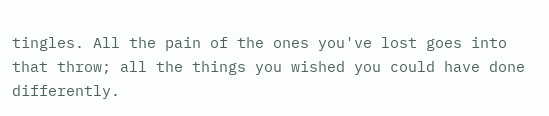tingles. All the pain of the ones you've lost goes into that throw; all the things you wished you could have done differently.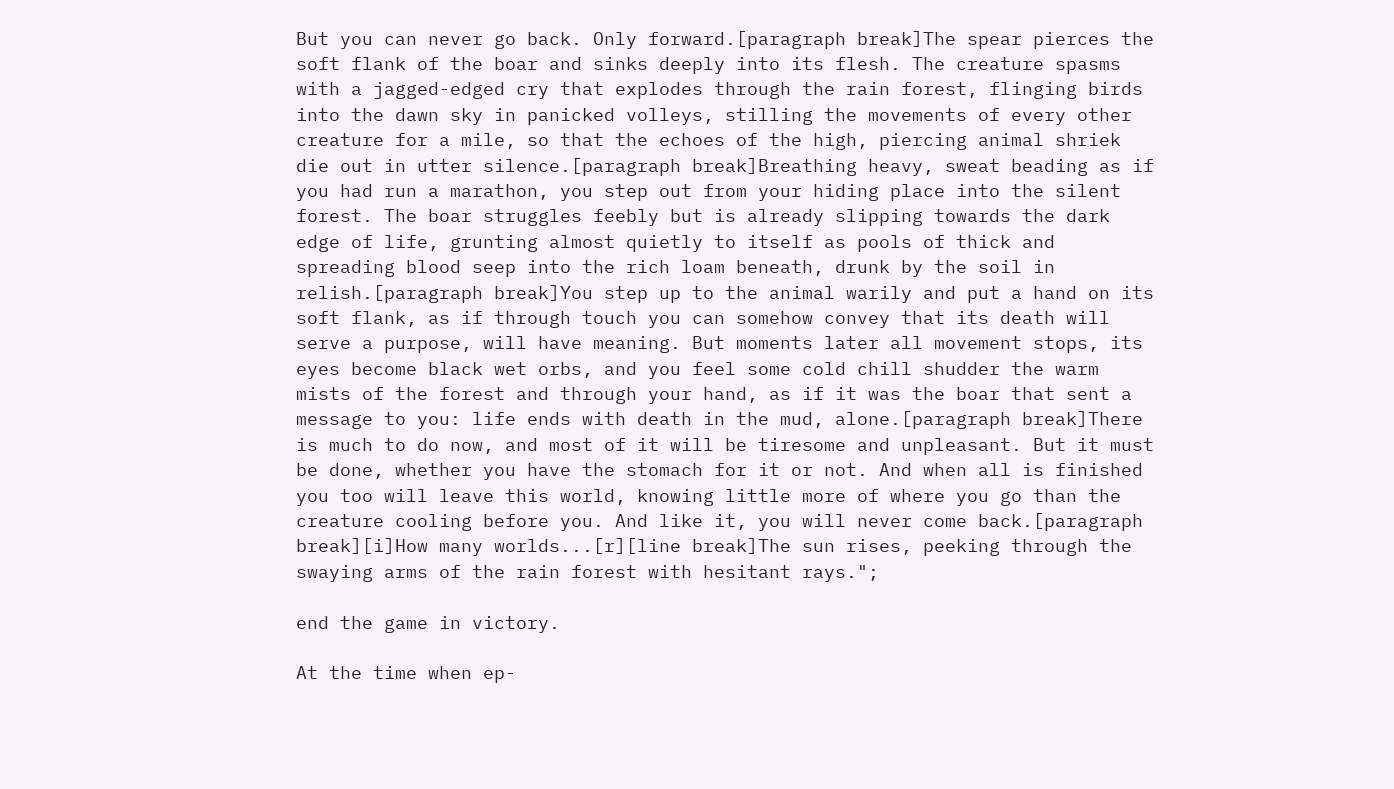But you can never go back. Only forward.[paragraph break]The spear pierces the soft flank of the boar and sinks deeply into its flesh. The creature spasms with a jagged-edged cry that explodes through the rain forest, flinging birds into the dawn sky in panicked volleys, stilling the movements of every other creature for a mile, so that the echoes of the high, piercing animal shriek die out in utter silence.[paragraph break]Breathing heavy, sweat beading as if you had run a marathon, you step out from your hiding place into the silent forest. The boar struggles feebly but is already slipping towards the dark edge of life, grunting almost quietly to itself as pools of thick and spreading blood seep into the rich loam beneath, drunk by the soil in relish.[paragraph break]You step up to the animal warily and put a hand on its soft flank, as if through touch you can somehow convey that its death will serve a purpose, will have meaning. But moments later all movement stops, its eyes become black wet orbs, and you feel some cold chill shudder the warm mists of the forest and through your hand, as if it was the boar that sent a message to you: life ends with death in the mud, alone.[paragraph break]There is much to do now, and most of it will be tiresome and unpleasant. But it must be done, whether you have the stomach for it or not. And when all is finished you too will leave this world, knowing little more of where you go than the creature cooling before you. And like it, you will never come back.[paragraph break][i]How many worlds...[r][line break]The sun rises, peeking through the swaying arms of the rain forest with hesitant rays.";

end the game in victory.

At the time when ep-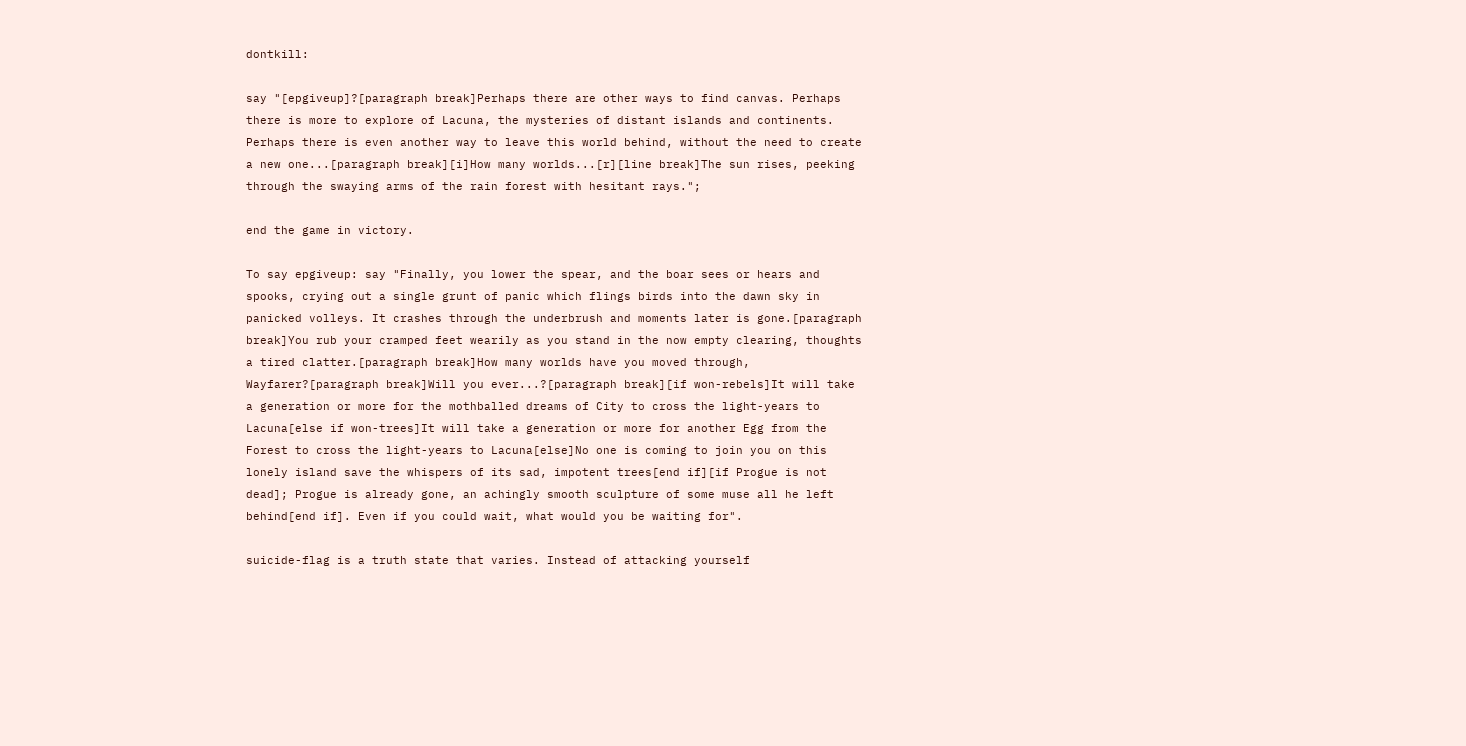dontkill:

say "[epgiveup]?[paragraph break]Perhaps there are other ways to find canvas. Perhaps there is more to explore of Lacuna, the mysteries of distant islands and continents. Perhaps there is even another way to leave this world behind, without the need to create a new one...[paragraph break][i]How many worlds...[r][line break]The sun rises, peeking through the swaying arms of the rain forest with hesitant rays.";

end the game in victory.

To say epgiveup: say "Finally, you lower the spear, and the boar sees or hears and spooks, crying out a single grunt of panic which flings birds into the dawn sky in panicked volleys. It crashes through the underbrush and moments later is gone.[paragraph break]You rub your cramped feet wearily as you stand in the now empty clearing, thoughts a tired clatter.[paragraph break]How many worlds have you moved through, Wayfarer?[paragraph break]Will you ever...?[paragraph break][if won-rebels]It will take a generation or more for the mothballed dreams of City to cross the light-years to Lacuna[else if won-trees]It will take a generation or more for another Egg from the Forest to cross the light-years to Lacuna[else]No one is coming to join you on this lonely island save the whispers of its sad, impotent trees[end if][if Progue is not dead]; Progue is already gone, an achingly smooth sculpture of some muse all he left behind[end if]. Even if you could wait, what would you be waiting for".

suicide-flag is a truth state that varies. Instead of attacking yourself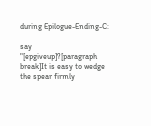during Epilogue-Ending-C:

say "[epgiveup]?[paragraph break]It is easy to wedge the spear firmly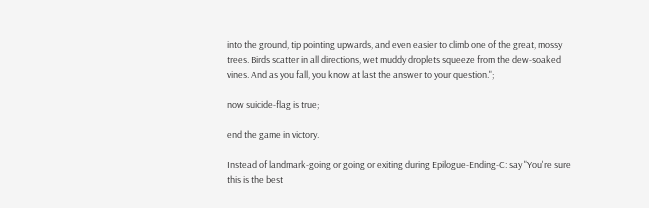into the ground, tip pointing upwards, and even easier to climb one of the great, mossy trees. Birds scatter in all directions, wet muddy droplets squeeze from the dew-soaked vines. And as you fall, you know at last the answer to your question.";

now suicide-flag is true;

end the game in victory.

Instead of landmark-going or going or exiting during Epilogue-Ending-C: say "You're sure this is the best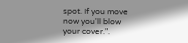spot. If you move now you'll blow your cover.".